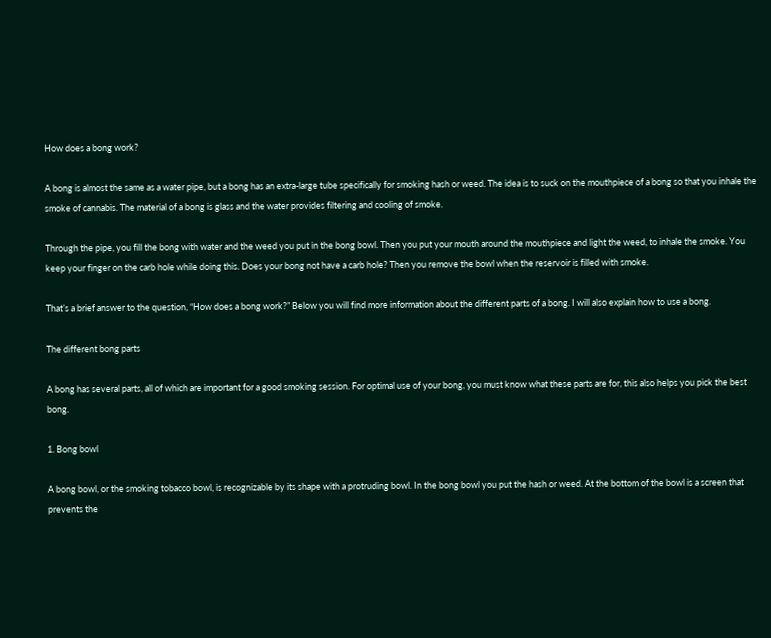How does a bong work?

A bong is almost the same as a water pipe, but a bong has an extra-large tube specifically for smoking hash or weed. The idea is to suck on the mouthpiece of a bong so that you inhale the smoke of cannabis. The material of a bong is glass and the water provides filtering and cooling of smoke.

Through the pipe, you fill the bong with water and the weed you put in the bong bowl. Then you put your mouth around the mouthpiece and light the weed, to inhale the smoke. You keep your finger on the carb hole while doing this. Does your bong not have a carb hole? Then you remove the bowl when the reservoir is filled with smoke.

That’s a brief answer to the question, “How does a bong work?” Below you will find more information about the different parts of a bong. I will also explain how to use a bong.

The different bong parts

A bong has several parts, all of which are important for a good smoking session. For optimal use of your bong, you must know what these parts are for, this also helps you pick the best bong.

1. Bong bowl

A bong bowl, or the smoking tobacco bowl, is recognizable by its shape with a protruding bowl. In the bong bowl you put the hash or weed. At the bottom of the bowl is a screen that prevents the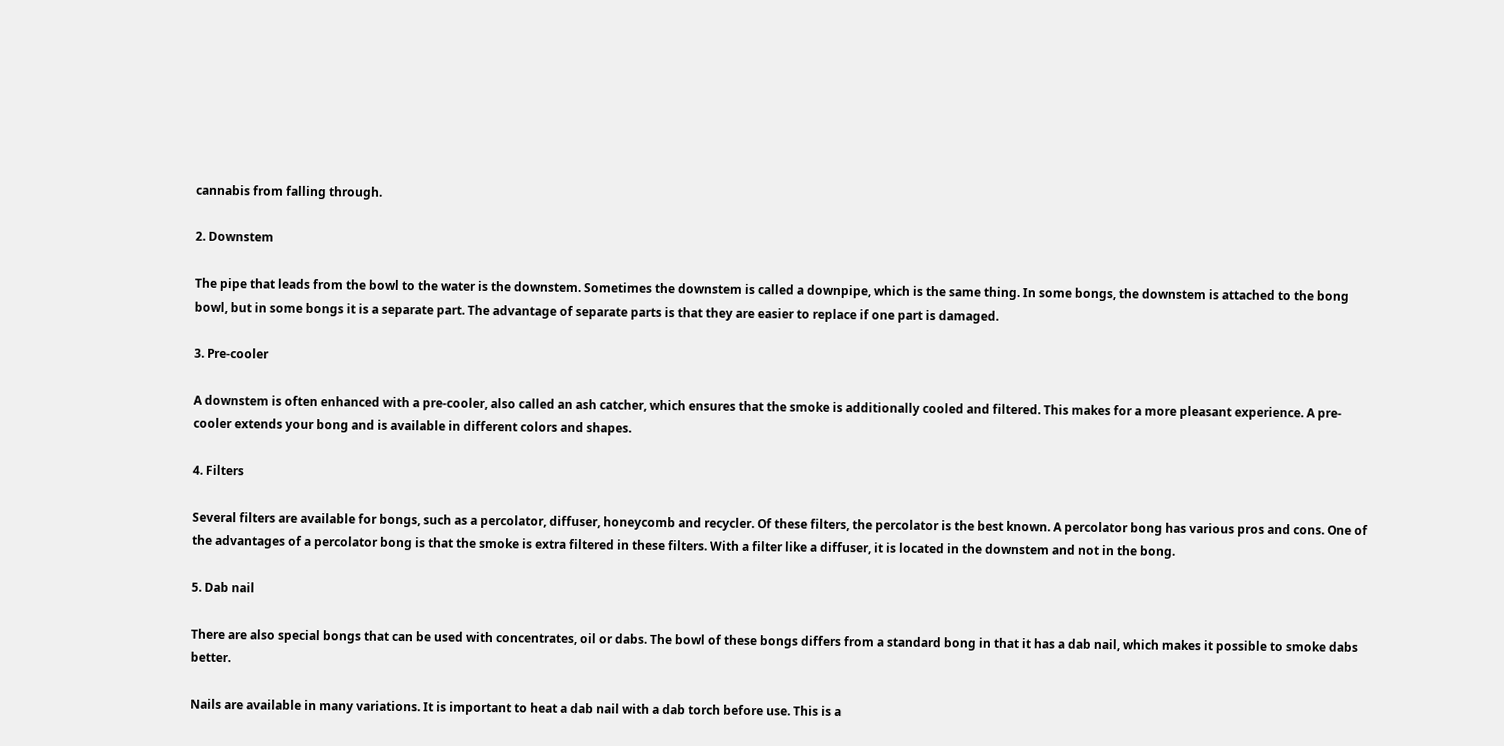cannabis from falling through.

2. Downstem

The pipe that leads from the bowl to the water is the downstem. Sometimes the downstem is called a downpipe, which is the same thing. In some bongs, the downstem is attached to the bong bowl, but in some bongs it is a separate part. The advantage of separate parts is that they are easier to replace if one part is damaged.

3. Pre-cooler

A downstem is often enhanced with a pre-cooler, also called an ash catcher, which ensures that the smoke is additionally cooled and filtered. This makes for a more pleasant experience. A pre-cooler extends your bong and is available in different colors and shapes.

4. Filters

Several filters are available for bongs, such as a percolator, diffuser, honeycomb and recycler. Of these filters, the percolator is the best known. A percolator bong has various pros and cons. One of the advantages of a percolator bong is that the smoke is extra filtered in these filters. With a filter like a diffuser, it is located in the downstem and not in the bong.

5. Dab nail

There are also special bongs that can be used with concentrates, oil or dabs. The bowl of these bongs differs from a standard bong in that it has a dab nail, which makes it possible to smoke dabs better.

Nails are available in many variations. It is important to heat a dab nail with a dab torch before use. This is a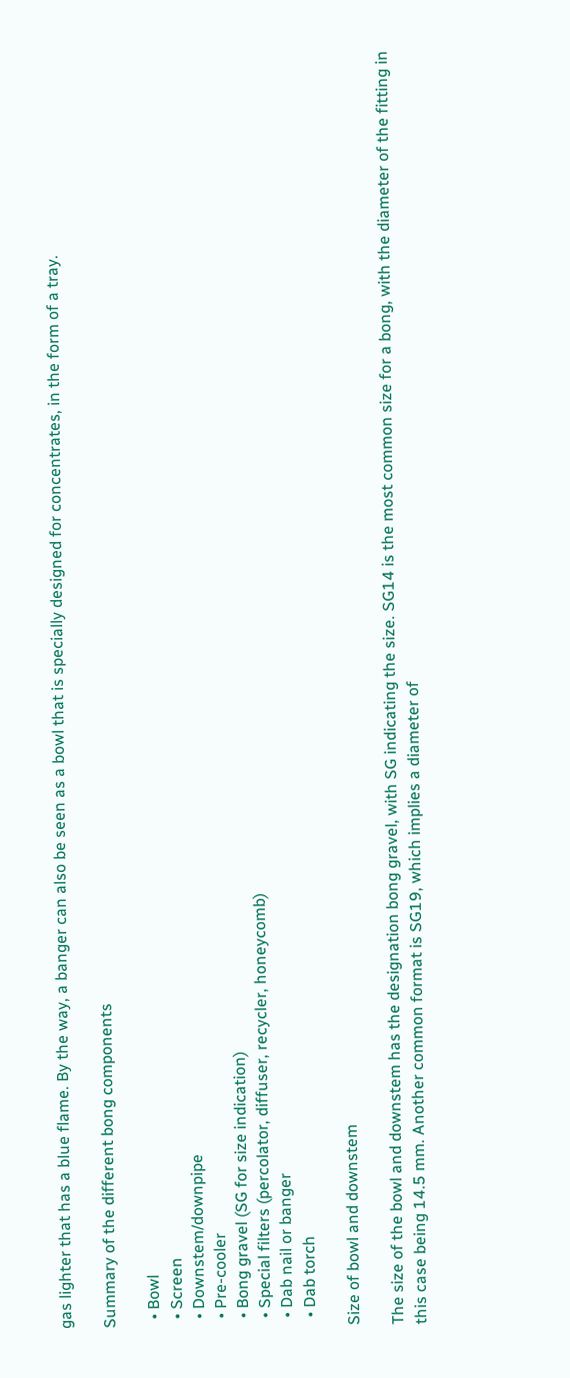gas lighter that has a blue flame. By the way, a banger can also be seen as a bowl that is specially designed for concentrates, in the form of a tray.

Summary of the different bong components

  • Bowl
  • Screen
  • Downstem/downpipe
  • Pre-cooler
  • Bong gravel (SG for size indication)
  • Special filters (percolator, diffuser, recycler, honeycomb)
  • Dab nail or banger
  • Dab torch

Size of bowl and downstem

The size of the bowl and downstem has the designation bong gravel, with SG indicating the size. SG14 is the most common size for a bong, with the diameter of the fitting in this case being 14.5 mm. Another common format is SG19, which implies a diameter of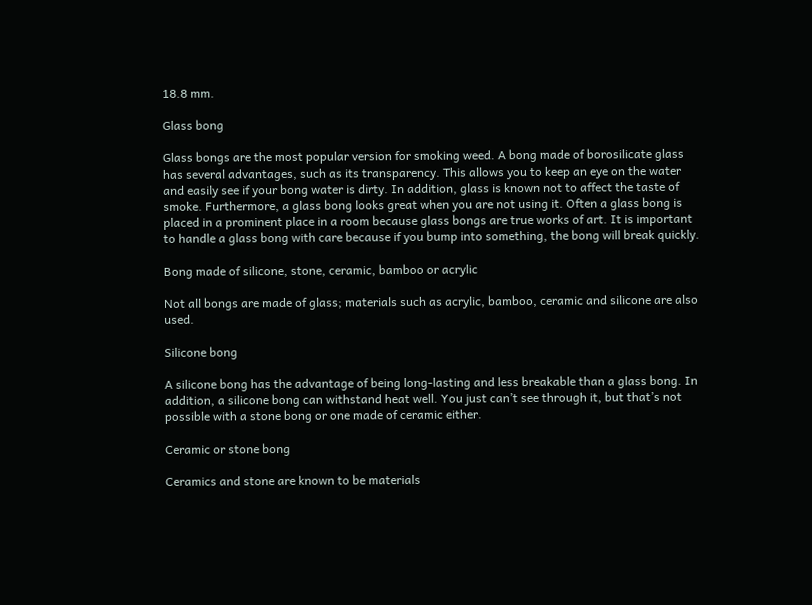18.8 mm.

Glass bong

Glass bongs are the most popular version for smoking weed. A bong made of borosilicate glass has several advantages, such as its transparency. This allows you to keep an eye on the water and easily see if your bong water is dirty. In addition, glass is known not to affect the taste of smoke. Furthermore, a glass bong looks great when you are not using it. Often a glass bong is placed in a prominent place in a room because glass bongs are true works of art. It is important to handle a glass bong with care because if you bump into something, the bong will break quickly.

Bong made of silicone, stone, ceramic, bamboo or acrylic

Not all bongs are made of glass; materials such as acrylic, bamboo, ceramic and silicone are also used.

Silicone bong

A silicone bong has the advantage of being long-lasting and less breakable than a glass bong. In addition, a silicone bong can withstand heat well. You just can’t see through it, but that’s not possible with a stone bong or one made of ceramic either.

Ceramic or stone bong

Ceramics and stone are known to be materials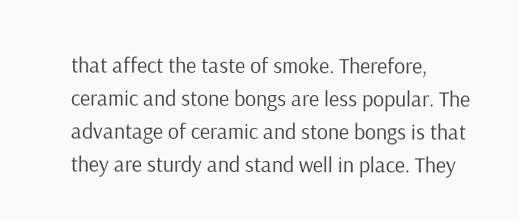that affect the taste of smoke. Therefore, ceramic and stone bongs are less popular. The advantage of ceramic and stone bongs is that they are sturdy and stand well in place. They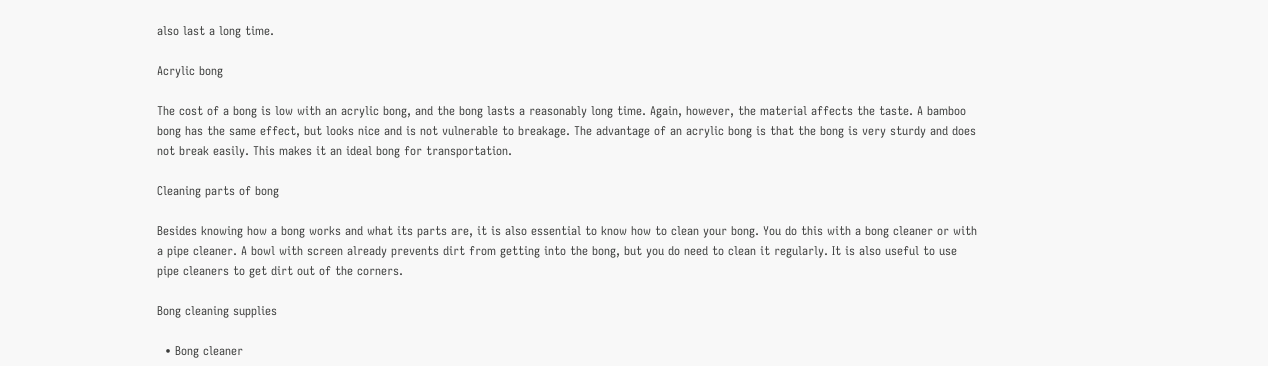also last a long time.

Acrylic bong

The cost of a bong is low with an acrylic bong, and the bong lasts a reasonably long time. Again, however, the material affects the taste. A bamboo bong has the same effect, but looks nice and is not vulnerable to breakage. The advantage of an acrylic bong is that the bong is very sturdy and does not break easily. This makes it an ideal bong for transportation.

Cleaning parts of bong

Besides knowing how a bong works and what its parts are, it is also essential to know how to clean your bong. You do this with a bong cleaner or with a pipe cleaner. A bowl with screen already prevents dirt from getting into the bong, but you do need to clean it regularly. It is also useful to use pipe cleaners to get dirt out of the corners.

Bong cleaning supplies

  • Bong cleaner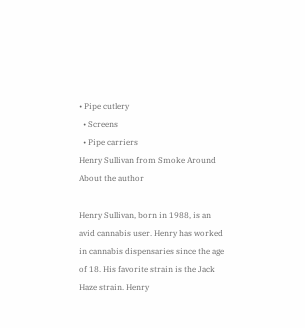• Pipe cutlery
  • Screens
  • Pipe carriers
Henry Sullivan from Smoke Around
About the author

Henry Sullivan, born in 1988, is an avid cannabis user. Henry has worked in cannabis dispensaries since the age of 18. His favorite strain is the Jack Haze strain. Henry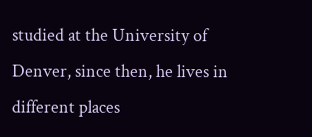studied at the University of Denver, since then, he lives in different places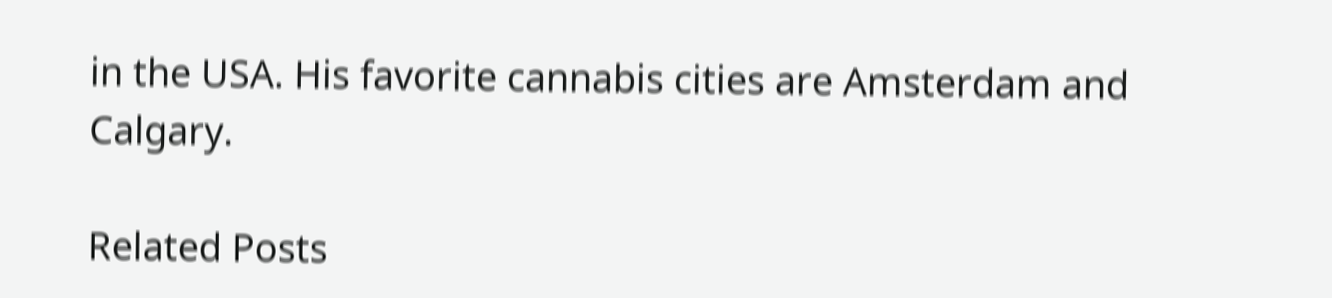in the USA. His favorite cannabis cities are Amsterdam and Calgary.

Related Posts